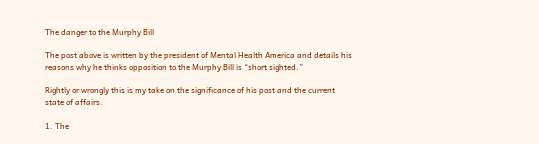The danger to the Murphy Bill

The post above is written by the president of Mental Health America and details his reasons why he thinks opposition to the Murphy Bill is “short sighted.”

Rightly or wrongly this is my take on the significance of his post and the current state of affairs.

1. The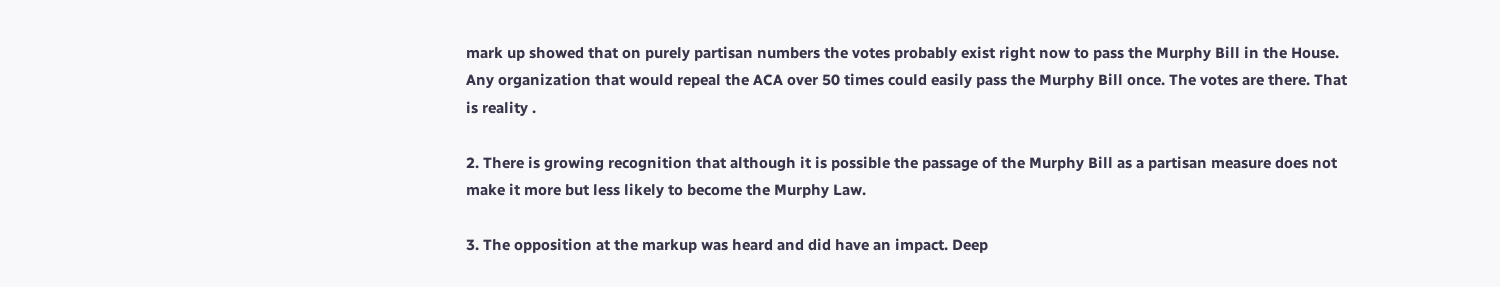mark up showed that on purely partisan numbers the votes probably exist right now to pass the Murphy Bill in the House. Any organization that would repeal the ACA over 50 times could easily pass the Murphy Bill once. The votes are there. That is reality .

2. There is growing recognition that although it is possible the passage of the Murphy Bill as a partisan measure does not make it more but less likely to become the Murphy Law.

3. The opposition at the markup was heard and did have an impact. Deep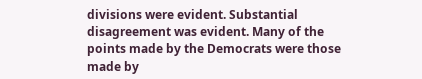divisions were evident. Substantial disagreement was evident. Many of the points made by the Democrats were those made by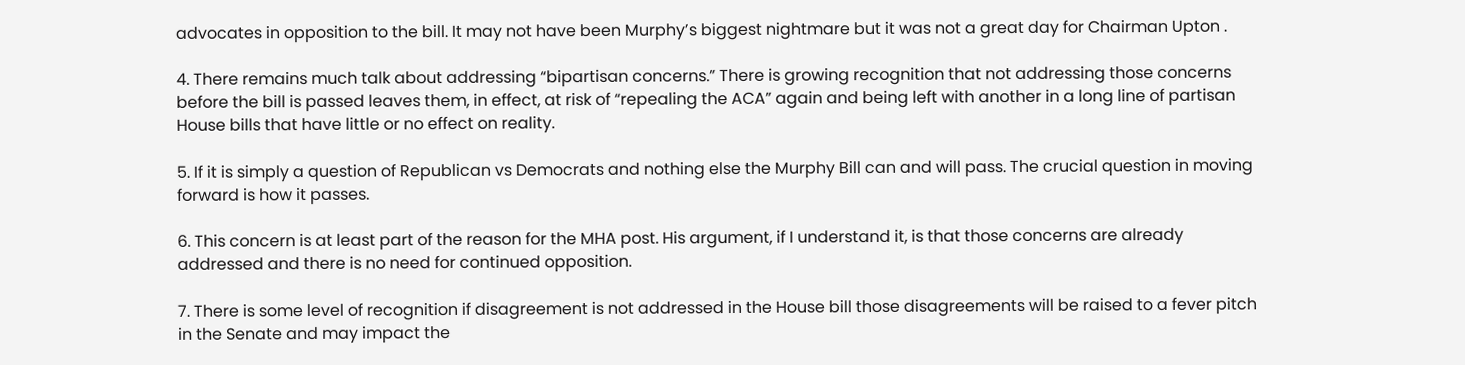advocates in opposition to the bill. It may not have been Murphy’s biggest nightmare but it was not a great day for Chairman Upton .

4. There remains much talk about addressing “bipartisan concerns.” There is growing recognition that not addressing those concerns before the bill is passed leaves them, in effect, at risk of “repealing the ACA” again and being left with another in a long line of partisan House bills that have little or no effect on reality.

5. If it is simply a question of Republican vs Democrats and nothing else the Murphy Bill can and will pass. The crucial question in moving forward is how it passes.

6. This concern is at least part of the reason for the MHA post. His argument, if I understand it, is that those concerns are already addressed and there is no need for continued opposition.

7. There is some level of recognition if disagreement is not addressed in the House bill those disagreements will be raised to a fever pitch in the Senate and may impact the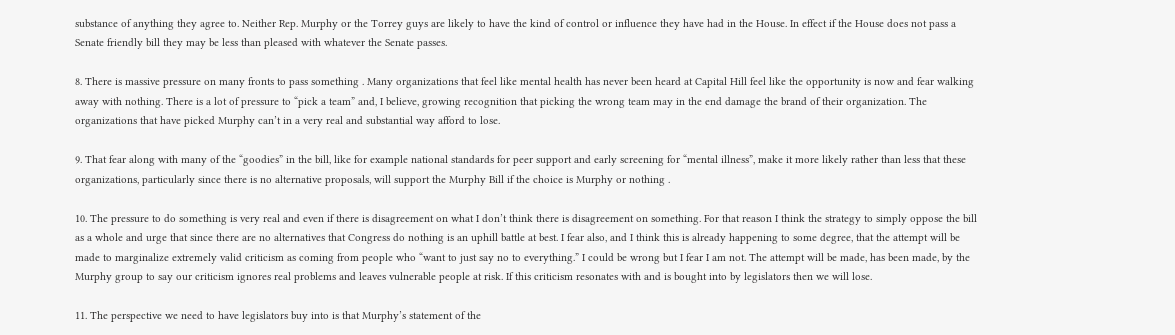substance of anything they agree to. Neither Rep. Murphy or the Torrey guys are likely to have the kind of control or influence they have had in the House. In effect if the House does not pass a Senate friendly bill they may be less than pleased with whatever the Senate passes.

8. There is massive pressure on many fronts to pass something . Many organizations that feel like mental health has never been heard at Capital Hill feel like the opportunity is now and fear walking away with nothing. There is a lot of pressure to “pick a team” and, I believe, growing recognition that picking the wrong team may in the end damage the brand of their organization. The organizations that have picked Murphy can’t in a very real and substantial way afford to lose.

9. That fear along with many of the “goodies” in the bill, like for example national standards for peer support and early screening for “mental illness”, make it more likely rather than less that these organizations, particularly since there is no alternative proposals, will support the Murphy Bill if the choice is Murphy or nothing .

10. The pressure to do something is very real and even if there is disagreement on what I don’t think there is disagreement on something. For that reason I think the strategy to simply oppose the bill as a whole and urge that since there are no alternatives that Congress do nothing is an uphill battle at best. I fear also, and I think this is already happening to some degree, that the attempt will be made to marginalize extremely valid criticism as coming from people who “want to just say no to everything.” I could be wrong but I fear I am not. The attempt will be made, has been made, by the Murphy group to say our criticism ignores real problems and leaves vulnerable people at risk. If this criticism resonates with and is bought into by legislators then we will lose.

11. The perspective we need to have legislators buy into is that Murphy’s statement of the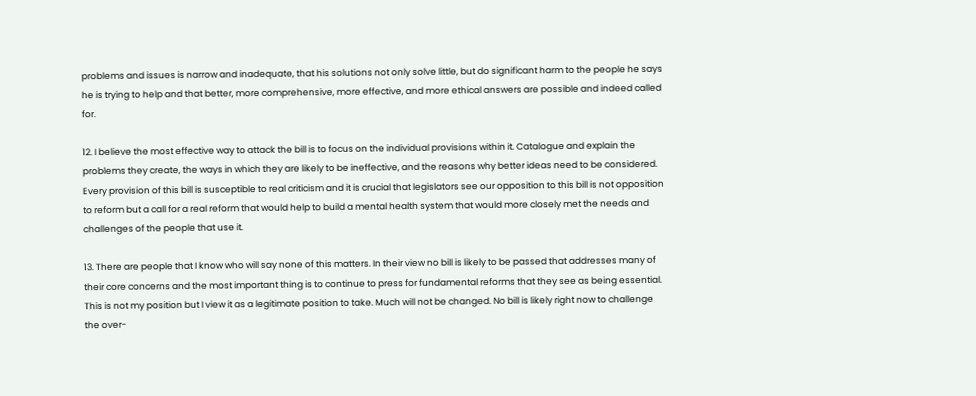problems and issues is narrow and inadequate, that his solutions not only solve little, but do significant harm to the people he says he is trying to help and that better, more comprehensive, more effective, and more ethical answers are possible and indeed called for.

12. I believe the most effective way to attack the bill is to focus on the individual provisions within it. Catalogue and explain the problems they create, the ways in which they are likely to be ineffective, and the reasons why better ideas need to be considered. Every provision of this bill is susceptible to real criticism and it is crucial that legislators see our opposition to this bill is not opposition to reform but a call for a real reform that would help to build a mental health system that would more closely met the needs and challenges of the people that use it.

13. There are people that I know who will say none of this matters. In their view no bill is likely to be passed that addresses many of their core concerns and the most important thing is to continue to press for fundamental reforms that they see as being essential. This is not my position but I view it as a legitimate position to take. Much will not be changed. No bill is likely right now to challenge the over-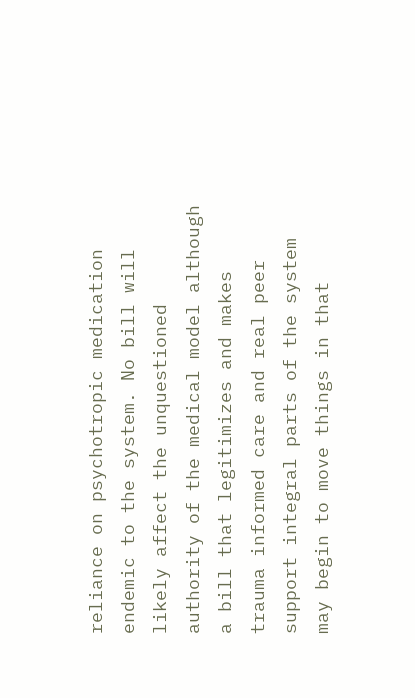reliance on psychotropic medication endemic to the system. No bill will likely affect the unquestioned authority of the medical model although a bill that legitimizes and makes trauma informed care and real peer support integral parts of the system may begin to move things in that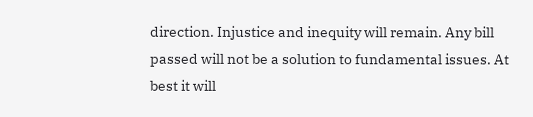direction. Injustice and inequity will remain. Any bill passed will not be a solution to fundamental issues. At best it will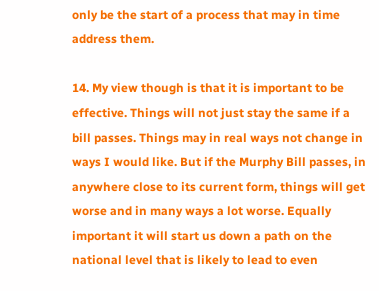only be the start of a process that may in time address them.

14. My view though is that it is important to be effective. Things will not just stay the same if a bill passes. Things may in real ways not change in ways I would like. But if the Murphy Bill passes, in anywhere close to its current form, things will get worse and in many ways a lot worse. Equally important it will start us down a path on the national level that is likely to lead to even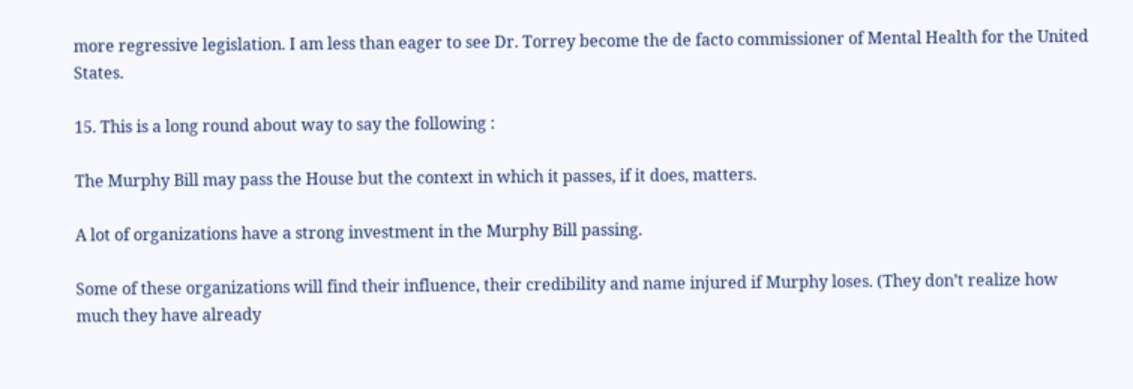more regressive legislation. I am less than eager to see Dr. Torrey become the de facto commissioner of Mental Health for the United States.

15. This is a long round about way to say the following :

The Murphy Bill may pass the House but the context in which it passes, if it does, matters.

A lot of organizations have a strong investment in the Murphy Bill passing.

Some of these organizations will find their influence, their credibility and name injured if Murphy loses. (They don’t realize how much they have already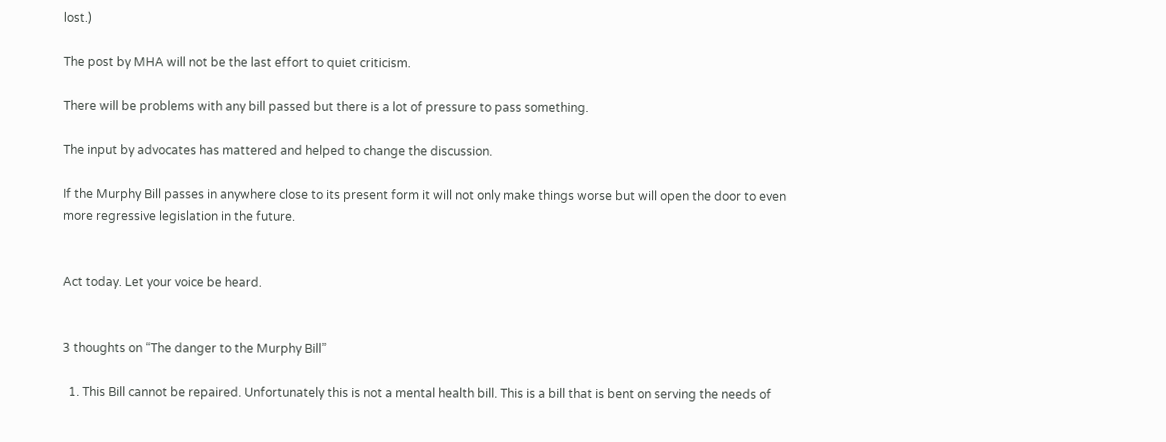lost.)

The post by MHA will not be the last effort to quiet criticism.

There will be problems with any bill passed but there is a lot of pressure to pass something.

The input by advocates has mattered and helped to change the discussion.

If the Murphy Bill passes in anywhere close to its present form it will not only make things worse but will open the door to even more regressive legislation in the future.


Act today. Let your voice be heard.


3 thoughts on “The danger to the Murphy Bill”

  1. This Bill cannot be repaired. Unfortunately this is not a mental health bill. This is a bill that is bent on serving the needs of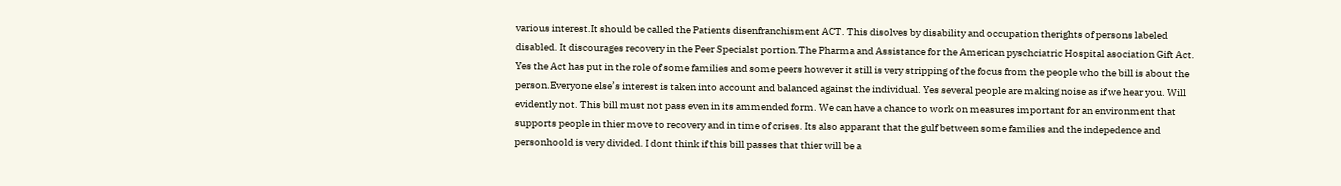various interest.It should be called the Patients disenfranchisment ACT. This disolves by disability and occupation therights of persons labeled disabled. It discourages recovery in the Peer Specialst portion.The Pharma and Assistance for the American pyschciatric Hospital asociation Gift Act. Yes the Act has put in the role of some families and some peers however it still is very stripping of the focus from the people who the bill is about the person.Everyone else’s interest is taken into account and balanced against the individual. Yes several people are making noise as if we hear you. Will evidently not. This bill must not pass even in its ammended form. We can have a chance to work on measures important for an environment that supports people in thier move to recovery and in time of crises. Its also apparant that the gulf between some families and the indepedence and personhoold is very divided. I dont think if this bill passes that thier will be a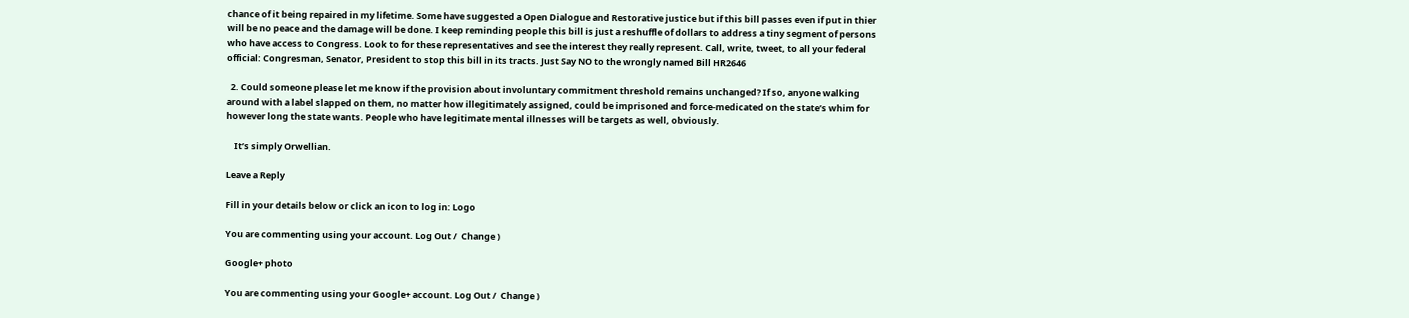chance of it being repaired in my lifetime. Some have suggested a Open Dialogue and Restorative justice but if this bill passes even if put in thier will be no peace and the damage will be done. I keep reminding people this bill is just a reshuffle of dollars to address a tiny segment of persons who have access to Congress. Look to for these representatives and see the interest they really represent. Call, write, tweet, to all your federal official: Congresman, Senator, President to stop this bill in its tracts. Just Say NO to the wrongly named Bill HR2646

  2. Could someone please let me know if the provision about involuntary commitment threshold remains unchanged? If so, anyone walking around with a label slapped on them, no matter how illegitimately assigned, could be imprisoned and force-medicated on the state’s whim for however long the state wants. People who have legitimate mental illnesses will be targets as well, obviously.

    It’s simply Orwellian.

Leave a Reply

Fill in your details below or click an icon to log in: Logo

You are commenting using your account. Log Out /  Change )

Google+ photo

You are commenting using your Google+ account. Log Out /  Change )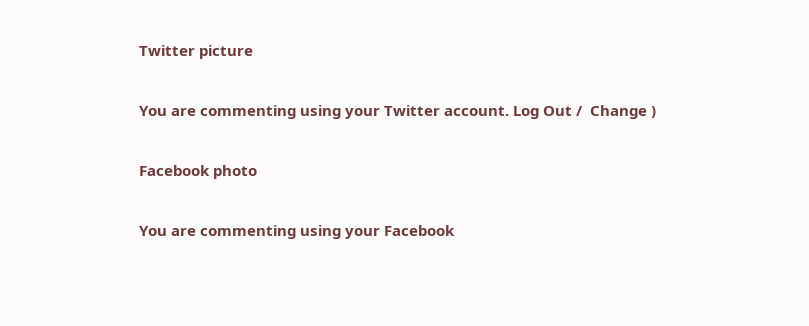Twitter picture

You are commenting using your Twitter account. Log Out /  Change )

Facebook photo

You are commenting using your Facebook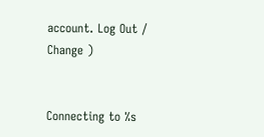account. Log Out /  Change )


Connecting to %s